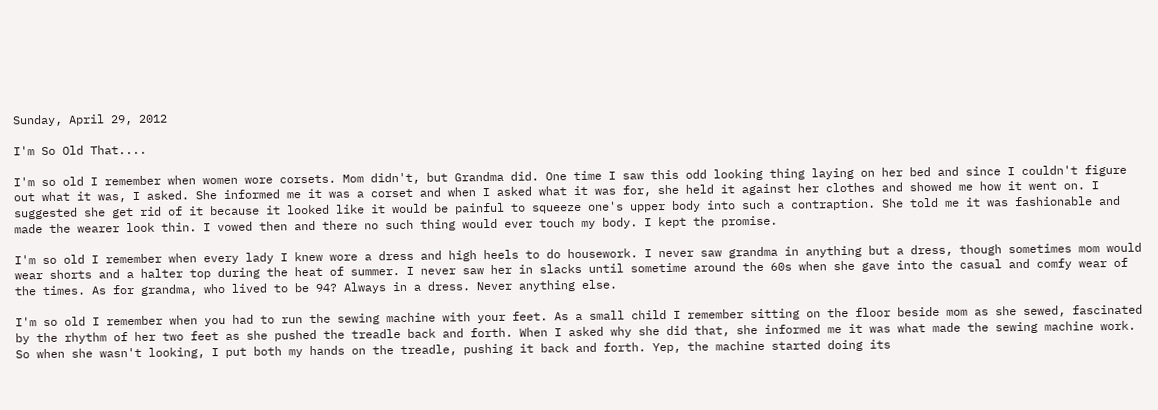Sunday, April 29, 2012

I'm So Old That....

I'm so old I remember when women wore corsets. Mom didn't, but Grandma did. One time I saw this odd looking thing laying on her bed and since I couldn't figure out what it was, I asked. She informed me it was a corset and when I asked what it was for, she held it against her clothes and showed me how it went on. I suggested she get rid of it because it looked like it would be painful to squeeze one's upper body into such a contraption. She told me it was fashionable and made the wearer look thin. I vowed then and there no such thing would ever touch my body. I kept the promise.

I'm so old I remember when every lady I knew wore a dress and high heels to do housework. I never saw grandma in anything but a dress, though sometimes mom would wear shorts and a halter top during the heat of summer. I never saw her in slacks until sometime around the 60s when she gave into the casual and comfy wear of the times. As for grandma, who lived to be 94? Always in a dress. Never anything else.

I'm so old I remember when you had to run the sewing machine with your feet. As a small child I remember sitting on the floor beside mom as she sewed, fascinated by the rhythm of her two feet as she pushed the treadle back and forth. When I asked why she did that, she informed me it was what made the sewing machine work. So when she wasn't looking, I put both my hands on the treadle, pushing it back and forth. Yep, the machine started doing its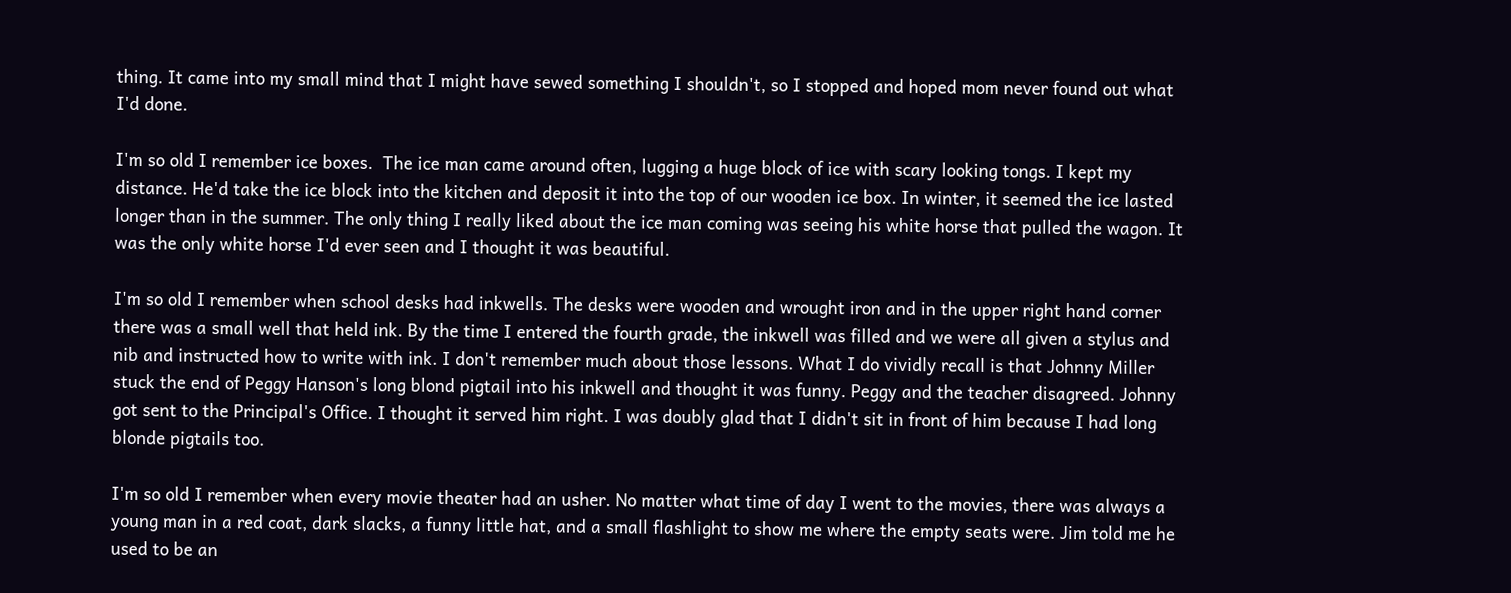thing. It came into my small mind that I might have sewed something I shouldn't, so I stopped and hoped mom never found out what I'd done.

I'm so old I remember ice boxes.  The ice man came around often, lugging a huge block of ice with scary looking tongs. I kept my distance. He'd take the ice block into the kitchen and deposit it into the top of our wooden ice box. In winter, it seemed the ice lasted longer than in the summer. The only thing I really liked about the ice man coming was seeing his white horse that pulled the wagon. It was the only white horse I'd ever seen and I thought it was beautiful.

I'm so old I remember when school desks had inkwells. The desks were wooden and wrought iron and in the upper right hand corner there was a small well that held ink. By the time I entered the fourth grade, the inkwell was filled and we were all given a stylus and nib and instructed how to write with ink. I don't remember much about those lessons. What I do vividly recall is that Johnny Miller stuck the end of Peggy Hanson's long blond pigtail into his inkwell and thought it was funny. Peggy and the teacher disagreed. Johnny got sent to the Principal's Office. I thought it served him right. I was doubly glad that I didn't sit in front of him because I had long blonde pigtails too.

I'm so old I remember when every movie theater had an usher. No matter what time of day I went to the movies, there was always a young man in a red coat, dark slacks, a funny little hat, and a small flashlight to show me where the empty seats were. Jim told me he used to be an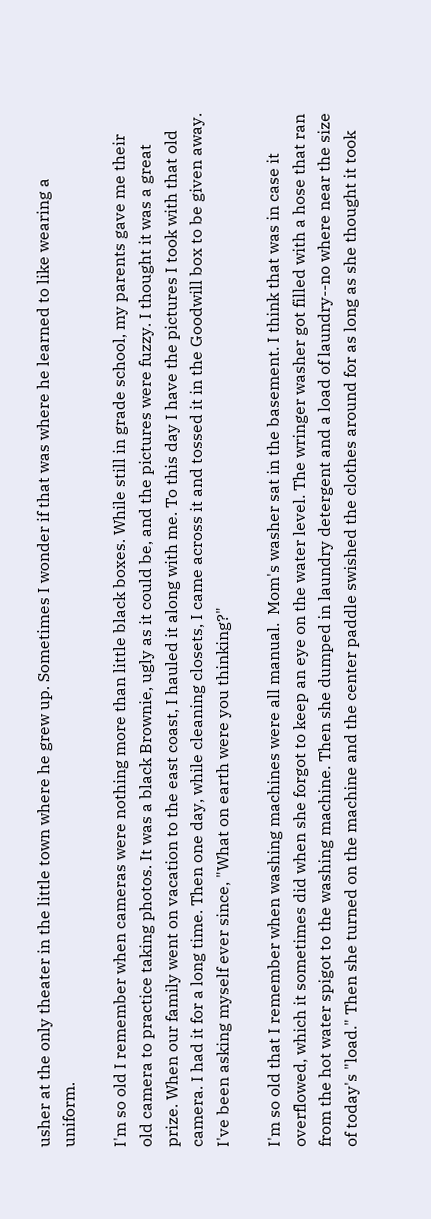usher at the only theater in the little town where he grew up. Sometimes I wonder if that was where he learned to like wearing a uniform.

I'm so old I remember when cameras were nothing more than little black boxes. While still in grade school, my parents gave me their old camera to practice taking photos. It was a black Brownie, ugly as it could be, and the pictures were fuzzy. I thought it was a great prize. When our family went on vacation to the east coast, I hauled it along with me. To this day I have the pictures I took with that old camera. I had it for a long time. Then one day, while cleaning closets, I came across it and tossed it in the Goodwill box to be given away. I've been asking myself ever since, "What on earth were you thinking?"

I'm so old that I remember when washing machines were all manual.  Mom's washer sat in the basement. I think that was in case it overflowed, which it sometimes did when she forgot to keep an eye on the water level. The wringer washer got filled with a hose that ran from the hot water spigot to the washing machine. Then she dumped in laundry detergent and a load of laundry--no where near the size of today's "load." Then she turned on the machine and the center paddle swished the clothes around for as long as she thought it took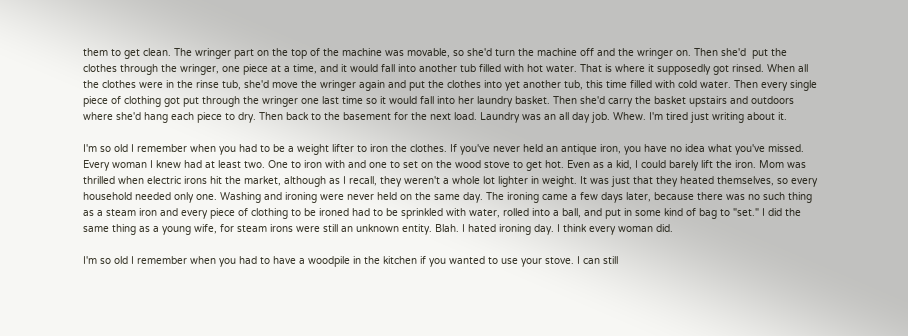them to get clean. The wringer part on the top of the machine was movable, so she'd turn the machine off and the wringer on. Then she'd  put the clothes through the wringer, one piece at a time, and it would fall into another tub filled with hot water. That is where it supposedly got rinsed. When all the clothes were in the rinse tub, she'd move the wringer again and put the clothes into yet another tub, this time filled with cold water. Then every single piece of clothing got put through the wringer one last time so it would fall into her laundry basket. Then she'd carry the basket upstairs and outdoors where she'd hang each piece to dry. Then back to the basement for the next load. Laundry was an all day job. Whew. I'm tired just writing about it.

I'm so old I remember when you had to be a weight lifter to iron the clothes. If you've never held an antique iron, you have no idea what you've missed. Every woman I knew had at least two. One to iron with and one to set on the wood stove to get hot. Even as a kid, I could barely lift the iron. Mom was thrilled when electric irons hit the market, although as I recall, they weren't a whole lot lighter in weight. It was just that they heated themselves, so every household needed only one. Washing and ironing were never held on the same day. The ironing came a few days later, because there was no such thing as a steam iron and every piece of clothing to be ironed had to be sprinkled with water, rolled into a ball, and put in some kind of bag to "set." I did the same thing as a young wife, for steam irons were still an unknown entity. Blah. I hated ironing day. I think every woman did.

I'm so old I remember when you had to have a woodpile in the kitchen if you wanted to use your stove. I can still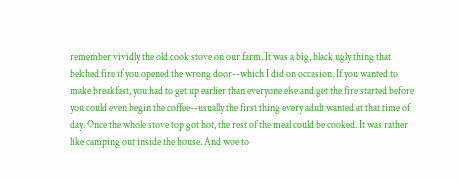remember vividly the old cook stove on our farm. It was a big, black ugly thing that belched fire if you opened the wrong door--which I did on occasion. If you wanted to make breakfast, you had to get up earlier than everyone else and get the fire started before you could even begin the coffee--usually the first thing every adult wanted at that time of day. Once the whole stove top got hot, the rest of the meal could be cooked. It was rather like camping out inside the house. And woe to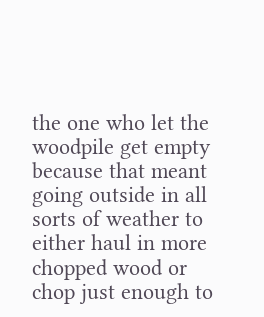the one who let the woodpile get empty because that meant going outside in all sorts of weather to either haul in more chopped wood or chop just enough to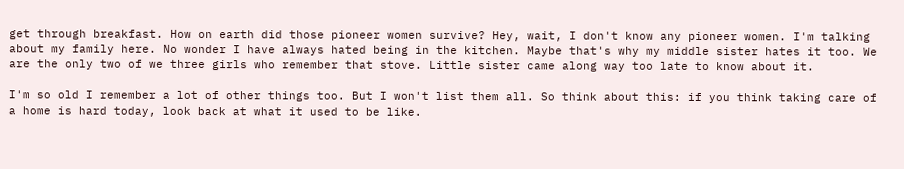get through breakfast. How on earth did those pioneer women survive? Hey, wait, I don't know any pioneer women. I'm talking about my family here. No wonder I have always hated being in the kitchen. Maybe that's why my middle sister hates it too. We are the only two of we three girls who remember that stove. Little sister came along way too late to know about it.

I'm so old I remember a lot of other things too. But I won't list them all. So think about this: if you think taking care of a home is hard today, look back at what it used to be like.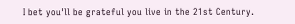I bet you'll be grateful you live in the 21st Century.